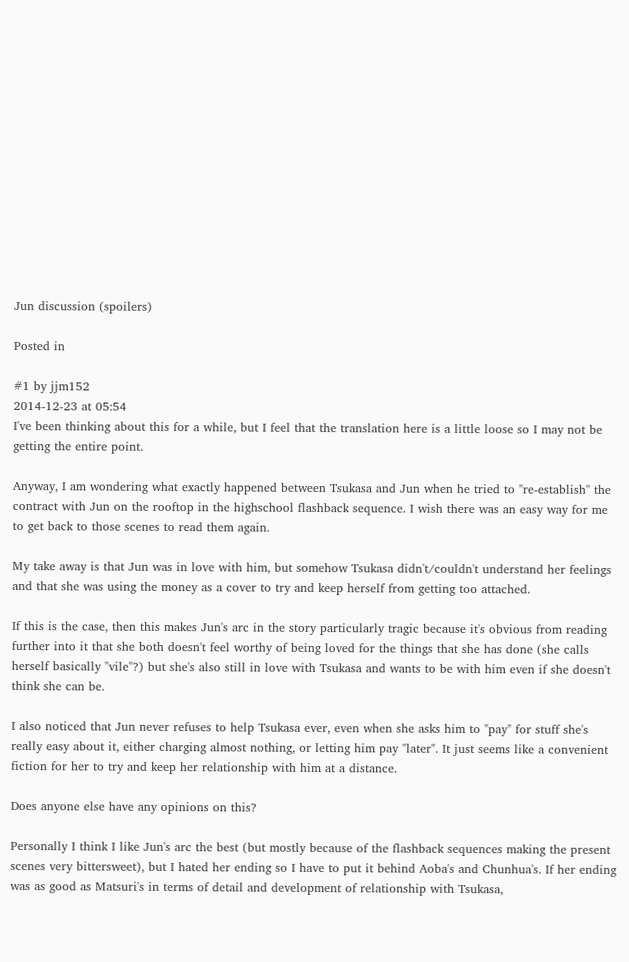Jun discussion (spoilers)

Posted in

#1 by jjm152
2014-12-23 at 05:54
I've been thinking about this for a while, but I feel that the translation here is a little loose so I may not be getting the entire point.

Anyway, I am wondering what exactly happened between Tsukasa and Jun when he tried to "re-establish" the contract with Jun on the rooftop in the highschool flashback sequence. I wish there was an easy way for me to get back to those scenes to read them again.

My take away is that Jun was in love with him, but somehow Tsukasa didn't/couldn't understand her feelings and that she was using the money as a cover to try and keep herself from getting too attached.

If this is the case, then this makes Jun's arc in the story particularly tragic because it's obvious from reading further into it that she both doesn't feel worthy of being loved for the things that she has done (she calls herself basically "vile"?) but she's also still in love with Tsukasa and wants to be with him even if she doesn't think she can be.

I also noticed that Jun never refuses to help Tsukasa ever, even when she asks him to "pay" for stuff she's really easy about it, either charging almost nothing, or letting him pay "later". It just seems like a convenient fiction for her to try and keep her relationship with him at a distance.

Does anyone else have any opinions on this?

Personally I think I like Jun's arc the best (but mostly because of the flashback sequences making the present scenes very bittersweet), but I hated her ending so I have to put it behind Aoba's and Chunhua's. If her ending was as good as Matsuri's in terms of detail and development of relationship with Tsukasa,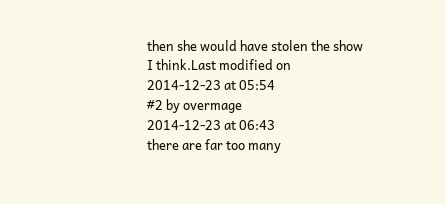then she would have stolen the show I think.Last modified on 2014-12-23 at 05:54
#2 by overmage
2014-12-23 at 06:43
there are far too many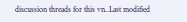discussion threads for this vn..Last modified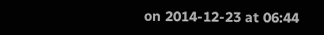on 2014-12-23 at 06:44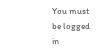You must be logged in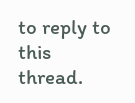to reply to this thread.